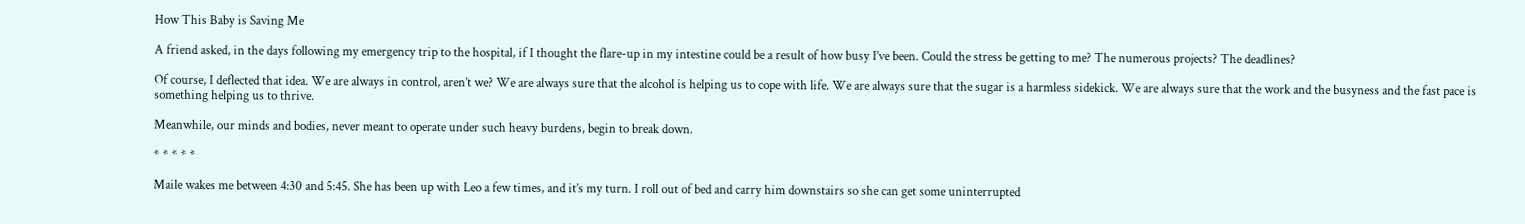How This Baby is Saving Me

A friend asked, in the days following my emergency trip to the hospital, if I thought the flare-up in my intestine could be a result of how busy I’ve been. Could the stress be getting to me? The numerous projects? The deadlines?

Of course, I deflected that idea. We are always in control, aren’t we? We are always sure that the alcohol is helping us to cope with life. We are always sure that the sugar is a harmless sidekick. We are always sure that the work and the busyness and the fast pace is something helping us to thrive.

Meanwhile, our minds and bodies, never meant to operate under such heavy burdens, begin to break down.

* * * * *

Maile wakes me between 4:30 and 5:45. She has been up with Leo a few times, and it’s my turn. I roll out of bed and carry him downstairs so she can get some uninterrupted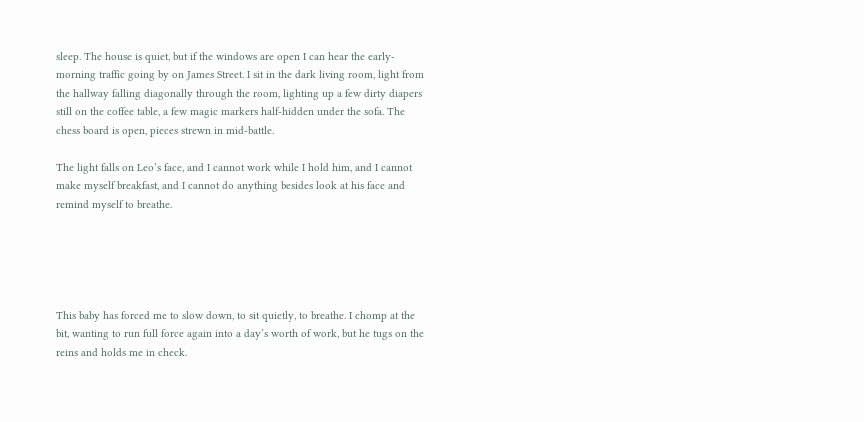sleep. The house is quiet, but if the windows are open I can hear the early-morning traffic going by on James Street. I sit in the dark living room, light from the hallway falling diagonally through the room, lighting up a few dirty diapers still on the coffee table, a few magic markers half-hidden under the sofa. The chess board is open, pieces strewn in mid-battle.

The light falls on Leo’s face, and I cannot work while I hold him, and I cannot make myself breakfast, and I cannot do anything besides look at his face and remind myself to breathe.





This baby has forced me to slow down, to sit quietly, to breathe. I chomp at the bit, wanting to run full force again into a day’s worth of work, but he tugs on the reins and holds me in check.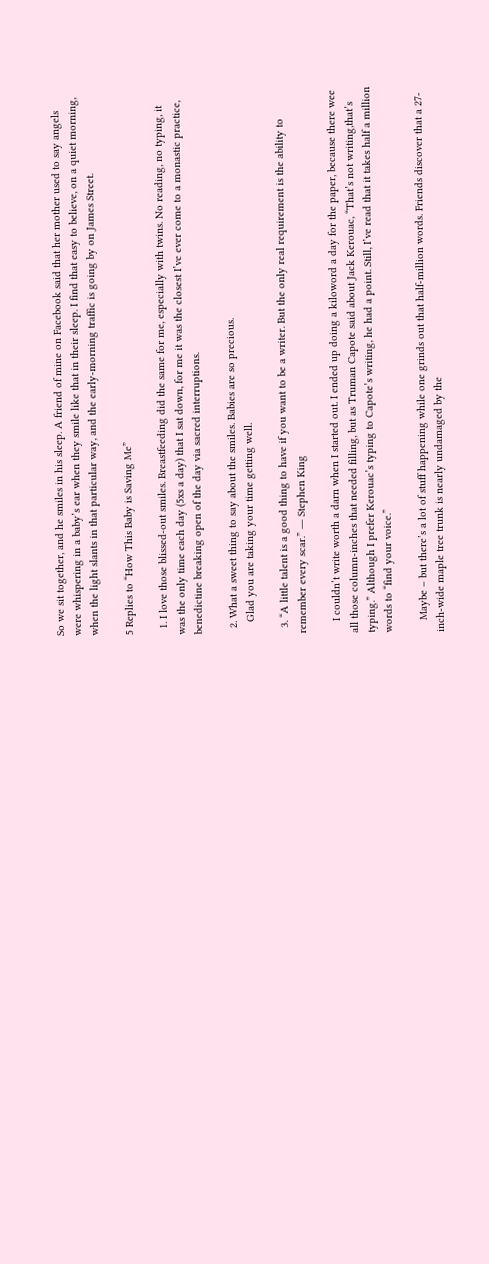So we sit together, and he smiles in his sleep. A friend of mine on Facebook said that her mother used to say angels were whispering in a baby’s ear when they smile like that in their sleep. I find that easy to believe, on a quiet morning, when the light slants in that particular way, and the early-morning traffic is going by on James Street.

5 Replies to “How This Baby is Saving Me”

  1. I love those blissed-out smiles. Breastfeeding did the same for me, especially with twins. No reading, no typing, it was the only time each day (5xs a day) that I sat down, for me it was the closest I’ve ever come to a monastic practice, benedictine breaking open of the day via sacred interruptions.

  2. What a sweet thing to say about the smiles. Babies are so precious.
    Glad you are taking your time getting well.

  3. “A little talent is a good thing to have if you want to be a writer. But the only real requirement is the ability to remember every scar.” ― Stephen King

    I couldn’t write worth a darn when I started out. I ended up doing a kiloword a day for the paper, because there wee all those column-inches that needed filling, but as Truman Capote said about Jack Kerouac, “That’s not writing,that’s typing.” Although I prefer Kerouac’s typing to Capote’s writing, he had a point. Still, I’ve read that it takes half a million words to “find your voice.”

    Maybe – but there’s a lot of stuff happening while one grinds out that half-million words. Friends discover that a 27-inch-wide maple tree trunk is nearly undamaged by the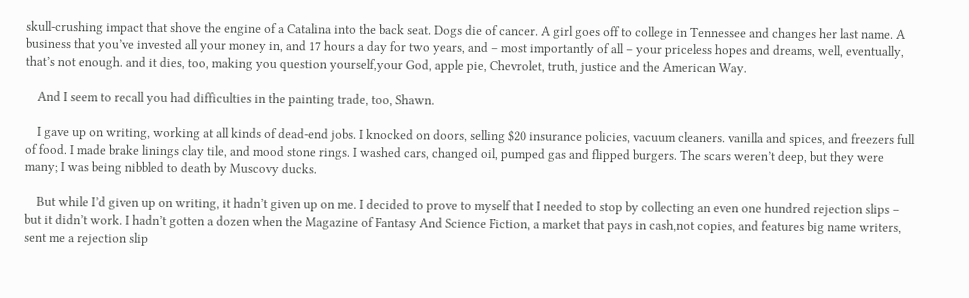skull-crushing impact that shove the engine of a Catalina into the back seat. Dogs die of cancer. A girl goes off to college in Tennessee and changes her last name. A business that you’ve invested all your money in, and 17 hours a day for two years, and – most importantly of all – your priceless hopes and dreams, well, eventually, that’s not enough. and it dies, too, making you question yourself,your God, apple pie, Chevrolet, truth, justice and the American Way.

    And I seem to recall you had difficulties in the painting trade, too, Shawn.

    I gave up on writing, working at all kinds of dead-end jobs. I knocked on doors, selling $20 insurance policies, vacuum cleaners. vanilla and spices, and freezers full of food. I made brake linings clay tile, and mood stone rings. I washed cars, changed oil, pumped gas and flipped burgers. The scars weren’t deep, but they were many; I was being nibbled to death by Muscovy ducks.

    But while I’d given up on writing, it hadn’t given up on me. I decided to prove to myself that I needed to stop by collecting an even one hundred rejection slips – but it didn’t work. I hadn’t gotten a dozen when the Magazine of Fantasy And Science Fiction, a market that pays in cash,not copies, and features big name writers, sent me a rejection slip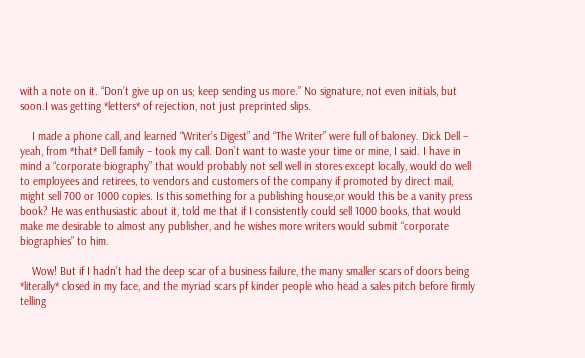with a note on it. “Don’t give up on us; keep sending us more.” No signature, not even initials, but soon.I was getting *letters* of rejection, not just preprinted slips.

    I made a phone call, and learned “Writer’s Digest” and “The Writer” were full of baloney. Dick Dell – yeah, from *that* Dell family – took my call. Don’t want to waste your time or mine, I said. I have in mind a “corporate biography” that would probably not sell well in stores except locally, would do well to employees and retirees, to vendors and customers of the company if promoted by direct mail, might sell 700 or 1000 copies. Is this something for a publishing house,or would this be a vanity press book? He was enthusiastic about it, told me that if I consistently could sell 1000 books, that would make me desirable to almost any publisher, and he wishes more writers would submit “corporate biographies” to him.

    Wow! But if I hadn’t had the deep scar of a business failure, the many smaller scars of doors being *literally* closed in my face, and the myriad scars pf kinder people who head a sales pitch before firmly telling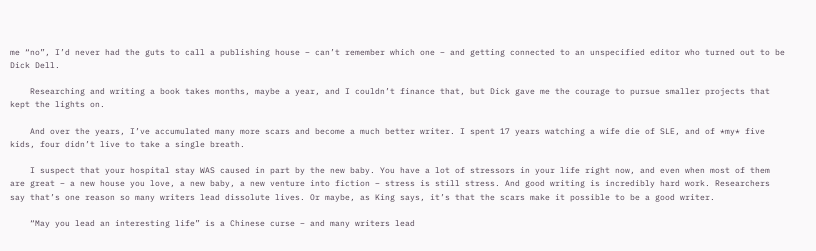me “no”, I’d never had the guts to call a publishing house – can’t remember which one – and getting connected to an unspecified editor who turned out to be Dick Dell.

    Researching and writing a book takes months, maybe a year, and I couldn’t finance that, but Dick gave me the courage to pursue smaller projects that kept the lights on.

    And over the years, I’ve accumulated many more scars and become a much better writer. I spent 17 years watching a wife die of SLE, and of *my* five kids, four didn’t live to take a single breath.

    I suspect that your hospital stay WAS caused in part by the new baby. You have a lot of stressors in your life right now, and even when most of them are great – a new house you love, a new baby, a new venture into fiction – stress is still stress. And good writing is incredibly hard work. Researchers say that’s one reason so many writers lead dissolute lives. Or maybe, as King says, it’s that the scars make it possible to be a good writer.

    “May you lead an interesting life” is a Chinese curse – and many writers lead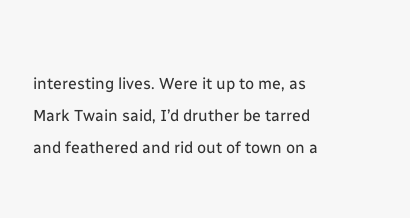interesting lives. Were it up to me, as Mark Twain said, I’d druther be tarred and feathered and rid out of town on a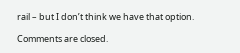rail – but I don’t think we have that option.

Comments are closed.